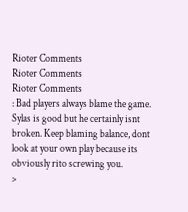Rioter Comments
Rioter Comments
Rioter Comments
: Bad players always blame the game. Sylas is good but he certainly isnt broken. Keep blaming balance, dont look at your own play because its obviously rito screwing you.
>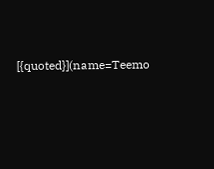[{quoted}](name=Teemo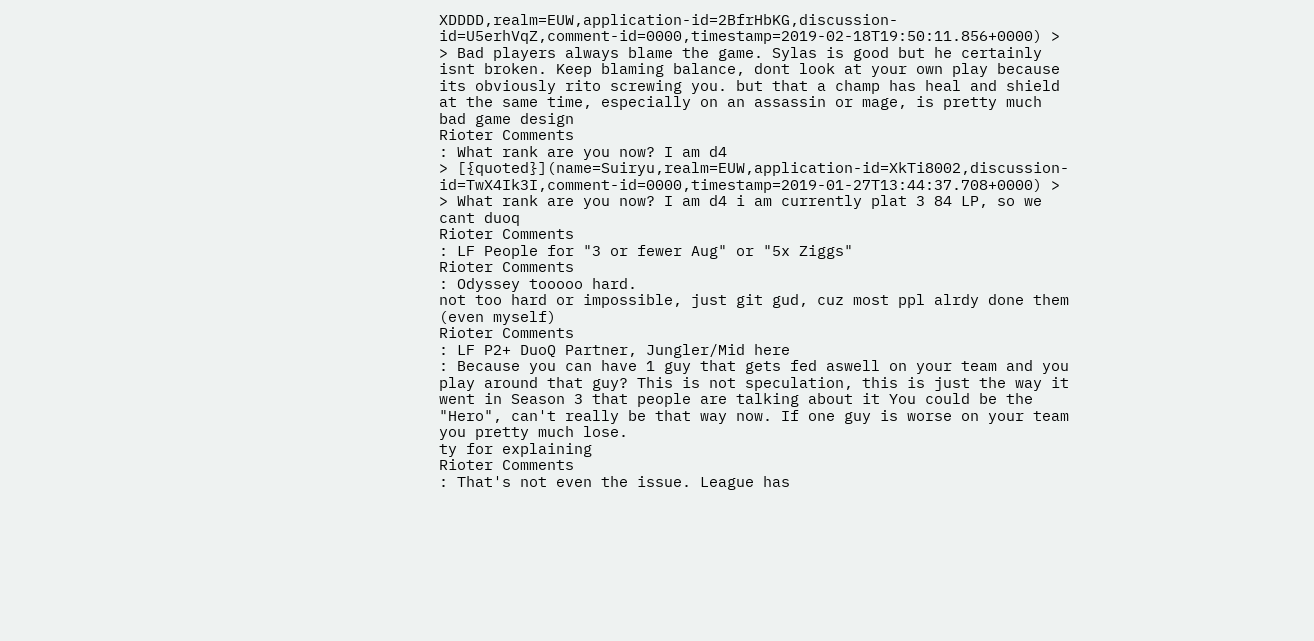XDDDD,realm=EUW,application-id=2BfrHbKG,discussion-id=U5erhVqZ,comment-id=0000,timestamp=2019-02-18T19:50:11.856+0000) > > Bad players always blame the game. Sylas is good but he certainly isnt broken. Keep blaming balance, dont look at your own play because its obviously rito screwing you. but that a champ has heal and shield at the same time, especially on an assassin or mage, is pretty much bad game design
Rioter Comments
: What rank are you now? I am d4
> [{quoted}](name=Suiryu,realm=EUW,application-id=XkTi8002,discussion-id=TwX4Ik3I,comment-id=0000,timestamp=2019-01-27T13:44:37.708+0000) > > What rank are you now? I am d4 i am currently plat 3 84 LP, so we cant duoq
Rioter Comments
: LF People for "3 or fewer Aug" or "5x Ziggs"
Rioter Comments
: Odyssey tooooo hard.
not too hard or impossible, just git gud, cuz most ppl alrdy done them (even myself)
Rioter Comments
: LF P2+ DuoQ Partner, Jungler/Mid here
: Because you can have 1 guy that gets fed aswell on your team and you play around that guy? This is not speculation, this is just the way it went in Season 3 that people are talking about it You could be the "Hero", can't really be that way now. If one guy is worse on your team you pretty much lose.
ty for explaining
Rioter Comments
: That's not even the issue. League has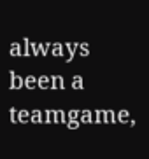always been a teamgame,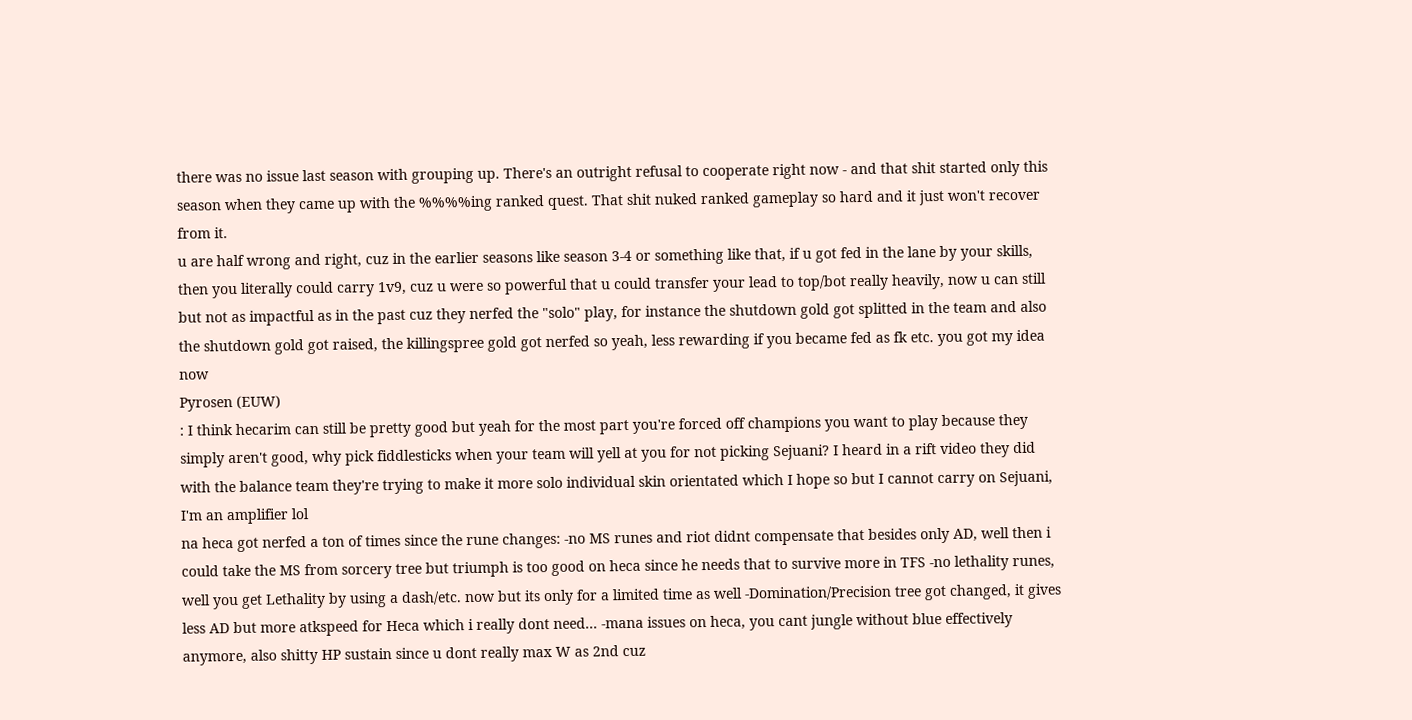there was no issue last season with grouping up. There's an outright refusal to cooperate right now - and that shit started only this season when they came up with the %%%%ing ranked quest. That shit nuked ranked gameplay so hard and it just won't recover from it.
u are half wrong and right, cuz in the earlier seasons like season 3-4 or something like that, if u got fed in the lane by your skills, then you literally could carry 1v9, cuz u were so powerful that u could transfer your lead to top/bot really heavily, now u can still but not as impactful as in the past cuz they nerfed the "solo" play, for instance the shutdown gold got splitted in the team and also the shutdown gold got raised, the killingspree gold got nerfed so yeah, less rewarding if you became fed as fk etc. you got my idea now
Pyrosen (EUW)
: I think hecarim can still be pretty good but yeah for the most part you're forced off champions you want to play because they simply aren't good, why pick fiddlesticks when your team will yell at you for not picking Sejuani? I heard in a rift video they did with the balance team they're trying to make it more solo individual skin orientated which I hope so but I cannot carry on Sejuani, I'm an amplifier lol
na heca got nerfed a ton of times since the rune changes: -no MS runes and riot didnt compensate that besides only AD, well then i could take the MS from sorcery tree but triumph is too good on heca since he needs that to survive more in TFS -no lethality runes, well you get Lethality by using a dash/etc. now but its only for a limited time as well -Domination/Precision tree got changed, it gives less AD but more atkspeed for Heca which i really dont need... -mana issues on heca, you cant jungle without blue effectively anymore, also shitty HP sustain since u dont really max W as 2nd cuz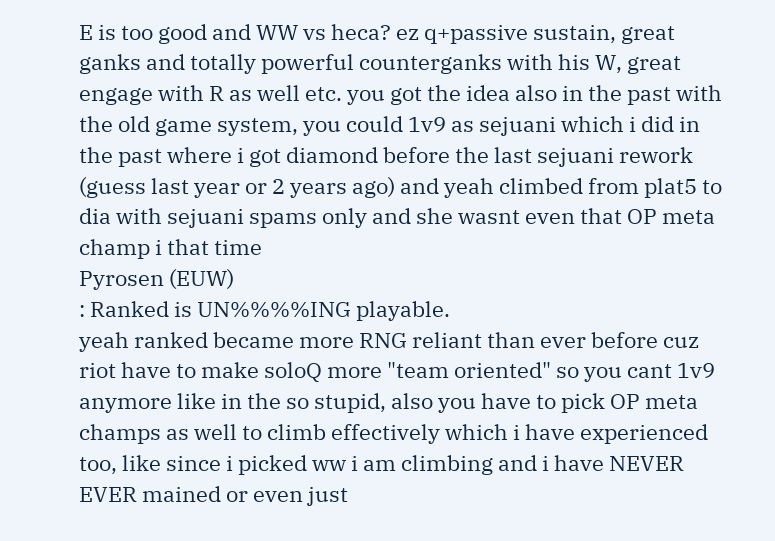E is too good and WW vs heca? ez q+passive sustain, great ganks and totally powerful counterganks with his W, great engage with R as well etc. you got the idea also in the past with the old game system, you could 1v9 as sejuani which i did in the past where i got diamond before the last sejuani rework (guess last year or 2 years ago) and yeah climbed from plat5 to dia with sejuani spams only and she wasnt even that OP meta champ i that time
Pyrosen (EUW)
: Ranked is UN%%%%ING playable.
yeah ranked became more RNG reliant than ever before cuz riot have to make soloQ more "team oriented" so you cant 1v9 anymore like in the so stupid, also you have to pick OP meta champs as well to climb effectively which i have experienced too, like since i picked ww i am climbing and i have NEVER EVER mained or even just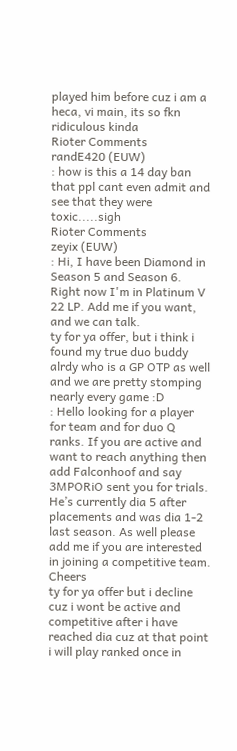played him before cuz i am a heca, vi main, its so fkn ridiculous kinda
Rioter Comments
randE420 (EUW)
: how is this a 14 day ban
that ppl cant even admit and see that they were toxic.....sigh
Rioter Comments
zeyix (EUW)
: Hi, I have been Diamond in Season 5 and Season 6. Right now I'm in Platinum V 22 LP. Add me if you want, and we can talk.
ty for ya offer, but i think i found my true duo buddy alrdy who is a GP OTP as well and we are pretty stomping nearly every game :D
: Hello looking for a player for team and for duo Q ranks. If you are active and want to reach anything then add Falconhoof and say 3MPORiO sent you for trials. He’s currently dia 5 after placements and was dia 1-2 last season. As well please add me if you are interested in joining a competitive team. Cheers
ty for ya offer but i decline cuz i wont be active and competitive after i have reached dia cuz at that point i will play ranked once in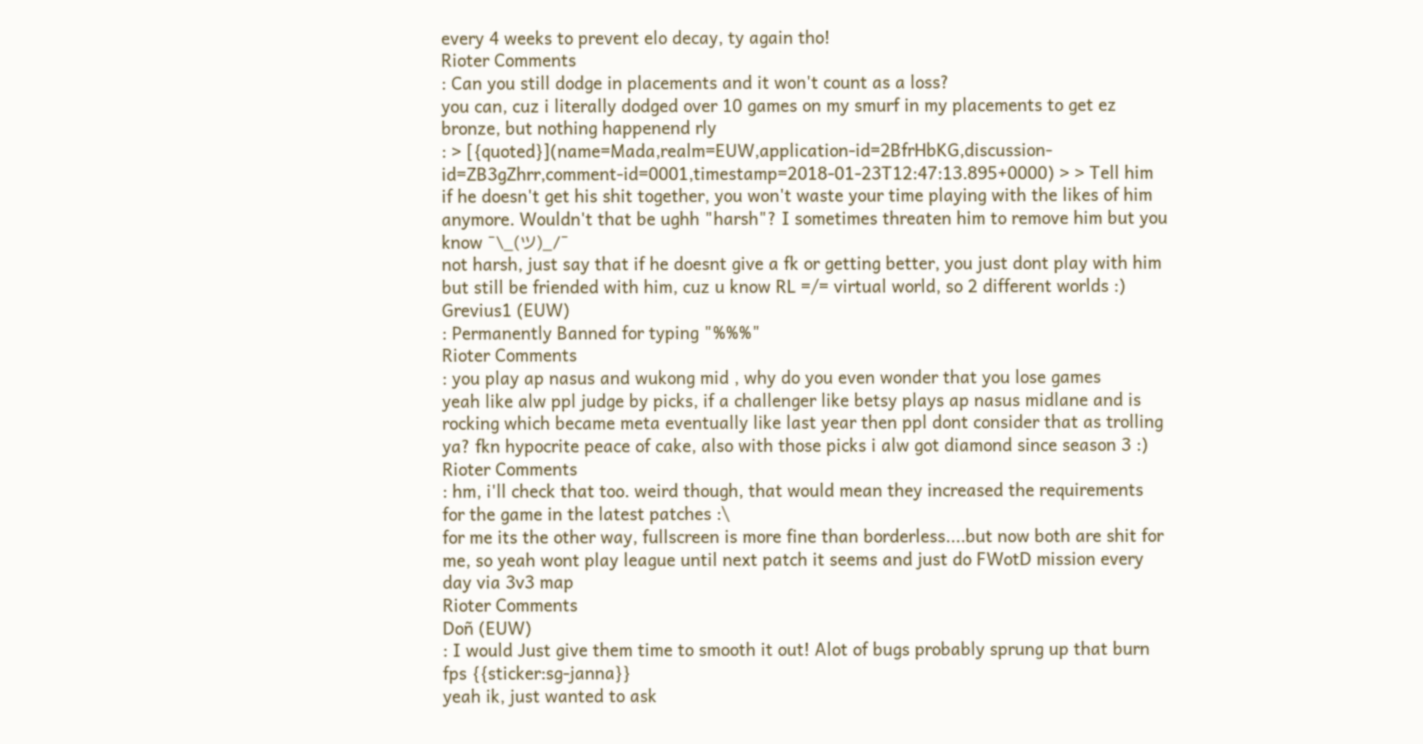every 4 weeks to prevent elo decay, ty again tho!
Rioter Comments
: Can you still dodge in placements and it won't count as a loss?
you can, cuz i literally dodged over 10 games on my smurf in my placements to get ez bronze, but nothing happenend rly
: > [{quoted}](name=Mada,realm=EUW,application-id=2BfrHbKG,discussion-id=ZB3gZhrr,comment-id=0001,timestamp=2018-01-23T12:47:13.895+0000) > > Tell him if he doesn't get his shit together, you won't waste your time playing with the likes of him anymore. Wouldn't that be ughh "harsh"? I sometimes threaten him to remove him but you know ¯\_(ツ)_/¯
not harsh, just say that if he doesnt give a fk or getting better, you just dont play with him but still be friended with him, cuz u know RL =/= virtual world, so 2 different worlds :)
Grevius1 (EUW)
: Permanently Banned for typing "%%%"
Rioter Comments
: you play ap nasus and wukong mid , why do you even wonder that you lose games
yeah like alw ppl judge by picks, if a challenger like betsy plays ap nasus midlane and is rocking which became meta eventually like last year then ppl dont consider that as trolling ya? fkn hypocrite peace of cake, also with those picks i alw got diamond since season 3 :)
Rioter Comments
: hm, i'll check that too. weird though, that would mean they increased the requirements for the game in the latest patches :\
for me its the other way, fullscreen is more fine than borderless....but now both are shit for me, so yeah wont play league until next patch it seems and just do FWotD mission every day via 3v3 map
Rioter Comments
Doñ (EUW)
: I would Just give them time to smooth it out! Alot of bugs probably sprung up that burn fps {{sticker:sg-janna}}
yeah ik, just wanted to ask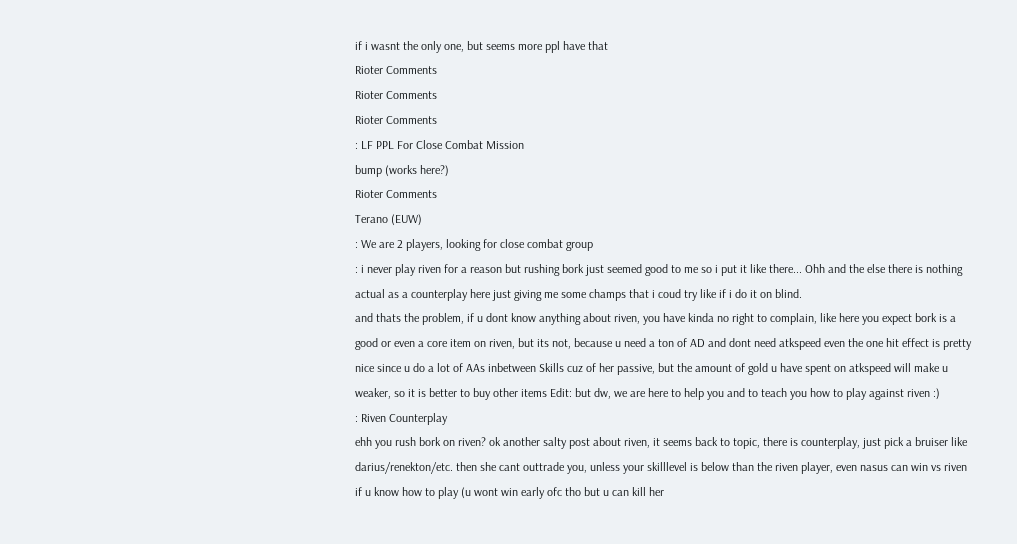if i wasnt the only one, but seems more ppl have that
Rioter Comments
Rioter Comments
Rioter Comments
: LF PPL For Close Combat Mission
bump (works here?)
Rioter Comments
Terano (EUW)
: We are 2 players, looking for close combat group
: i never play riven for a reason but rushing bork just seemed good to me so i put it like there... Ohh and the else there is nothing actual as a counterplay here just giving me some champs that i coud try like if i do it on blind.
and thats the problem, if u dont know anything about riven, you have kinda no right to complain, like here you expect bork is a good or even a core item on riven, but its not, because u need a ton of AD and dont need atkspeed even the one hit effect is pretty nice since u do a lot of AAs inbetween Skills cuz of her passive, but the amount of gold u have spent on atkspeed will make u weaker, so it is better to buy other items Edit: but dw, we are here to help you and to teach you how to play against riven :)
: Riven Counterplay
ehh you rush bork on riven? ok another salty post about riven, it seems back to topic, there is counterplay, just pick a bruiser like darius/renekton/etc. then she cant outtrade you, unless your skilllevel is below than the riven player, even nasus can win vs riven if u know how to play (u wont win early ofc tho but u can kill her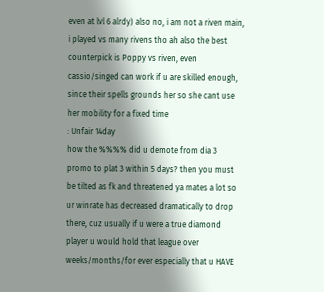even at lvl 6 alrdy) also no, i am not a riven main, i played vs many rivens tho ah also the best counterpick is Poppy vs riven, even cassio/singed can work if u are skilled enough, since their spells grounds her so she cant use her mobility for a fixed time
: Unfair 14day
how the %%%% did u demote from dia 3 promo to plat 3 within 5 days? then you must be tilted as fk and threatened ya mates a lot so ur winrate has decreased dramatically to drop there, cuz usually if u were a true diamond player u would hold that league over weeks/months/for ever especially that u HAVE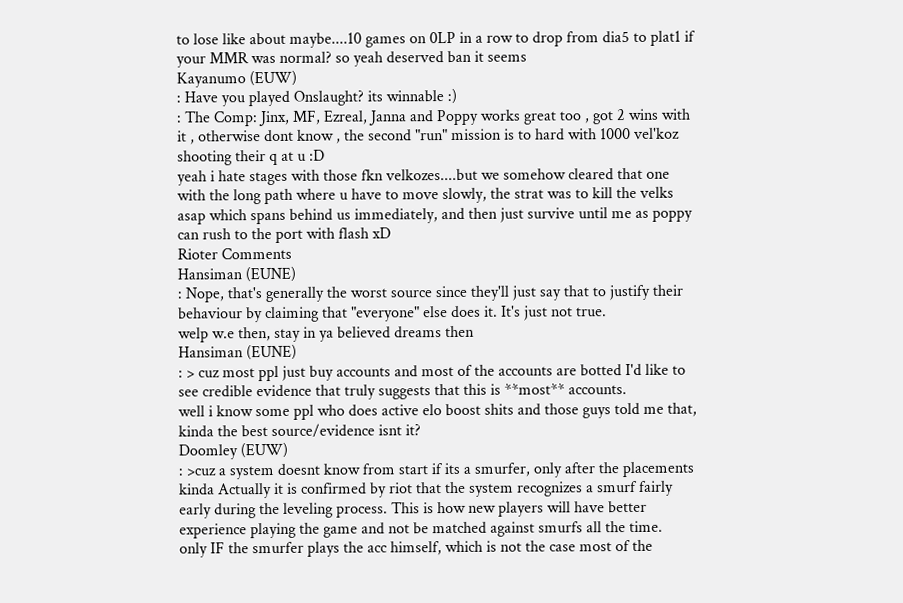to lose like about maybe....10 games on 0LP in a row to drop from dia5 to plat1 if your MMR was normal? so yeah deserved ban it seems
Kayanumo (EUW)
: Have you played Onslaught? its winnable :)
: The Comp: Jinx, MF, Ezreal, Janna and Poppy works great too , got 2 wins with it , otherwise dont know , the second "run" mission is to hard with 1000 vel'koz shooting their q at u :D
yeah i hate stages with those fkn velkozes....but we somehow cleared that one with the long path where u have to move slowly, the strat was to kill the velks asap which spans behind us immediately, and then just survive until me as poppy can rush to the port with flash xD
Rioter Comments
Hansiman (EUNE)
: Nope, that's generally the worst source since they'll just say that to justify their behaviour by claiming that "everyone" else does it. It's just not true.
welp w.e then, stay in ya believed dreams then
Hansiman (EUNE)
: > cuz most ppl just buy accounts and most of the accounts are botted I'd like to see credible evidence that truly suggests that this is **most** accounts.
well i know some ppl who does active elo boost shits and those guys told me that, kinda the best source/evidence isnt it?
Doomley (EUW)
: >cuz a system doesnt know from start if its a smurfer, only after the placements kinda Actually it is confirmed by riot that the system recognizes a smurf fairly early during the leveling process. This is how new players will have better experience playing the game and not be matched against smurfs all the time.
only IF the smurfer plays the acc himself, which is not the case most of the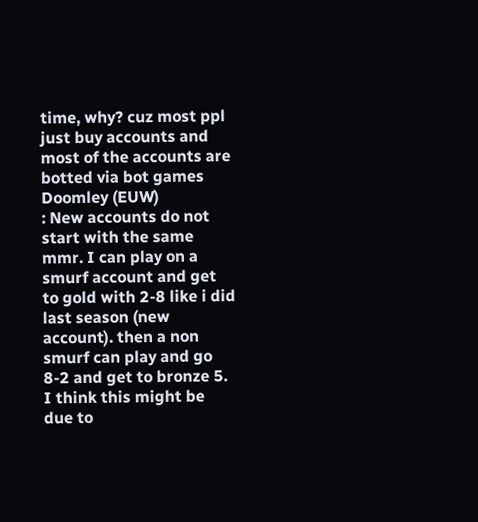time, why? cuz most ppl just buy accounts and most of the accounts are botted via bot games
Doomley (EUW)
: New accounts do not start with the same mmr. I can play on a smurf account and get to gold with 2-8 like i did last season (new account). then a non smurf can play and go 8-2 and get to bronze 5. I think this might be due to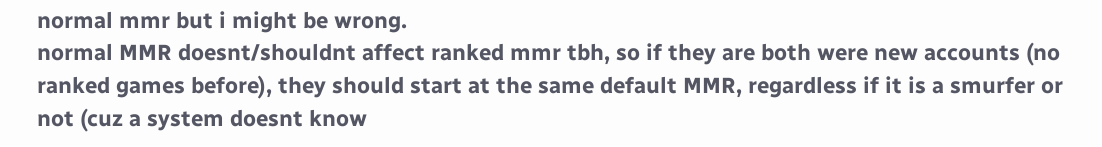normal mmr but i might be wrong.
normal MMR doesnt/shouldnt affect ranked mmr tbh, so if they are both were new accounts (no ranked games before), they should start at the same default MMR, regardless if it is a smurfer or not (cuz a system doesnt know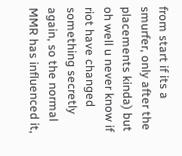from start if its a smurfer, only after the placements kinda) but oh well u never know if riot have changed something secretly again, so the normal MMR has influenced it,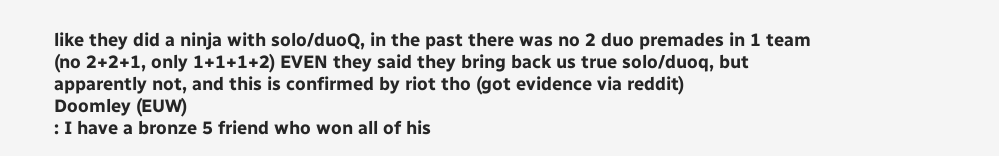like they did a ninja with solo/duoQ, in the past there was no 2 duo premades in 1 team (no 2+2+1, only 1+1+1+2) EVEN they said they bring back us true solo/duoq, but apparently not, and this is confirmed by riot tho (got evidence via reddit)
Doomley (EUW)
: I have a bronze 5 friend who won all of his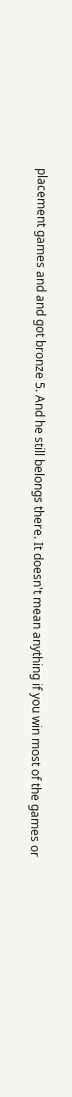placement games and and got bronze 5. And he still belongs there. It doesn't mean anything if you win most of the games or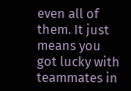even all of them. It just means you got lucky with teammates in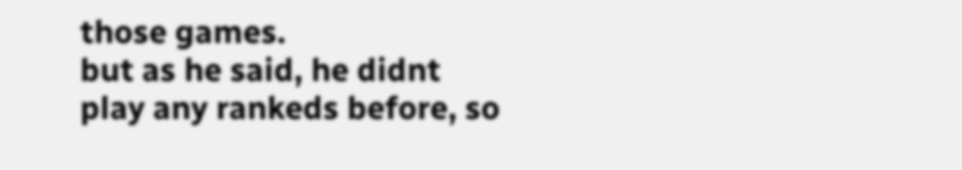those games.
but as he said, he didnt play any rankeds before, so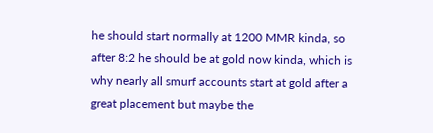he should start normally at 1200 MMR kinda, so after 8:2 he should be at gold now kinda, which is why nearly all smurf accounts start at gold after a great placement but maybe the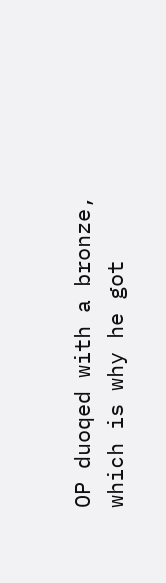OP duoqed with a bronze, which is why he got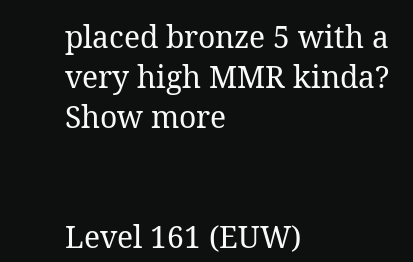placed bronze 5 with a very high MMR kinda?
Show more


Level 161 (EUW)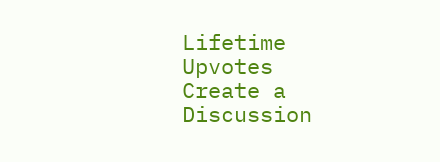Lifetime Upvotes
Create a Discussion